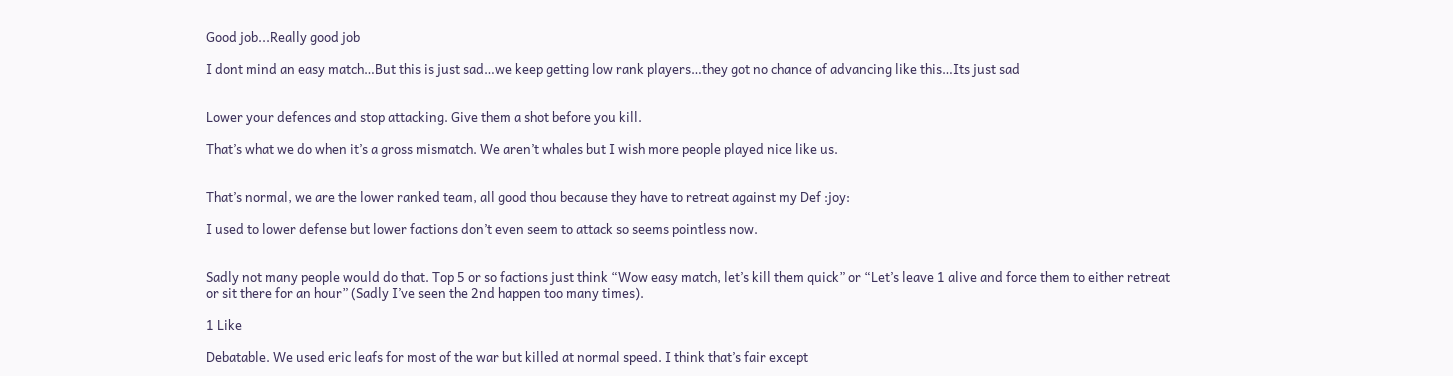Good job...Really good job

I dont mind an easy match…But this is just sad…we keep getting low rank players…they got no chance of advancing like this…Its just sad


Lower your defences and stop attacking. Give them a shot before you kill.

That’s what we do when it’s a gross mismatch. We aren’t whales but I wish more people played nice like us.


That’s normal, we are the lower ranked team, all good thou because they have to retreat against my Def :joy:

I used to lower defense but lower factions don’t even seem to attack so seems pointless now.


Sadly not many people would do that. Top 5 or so factions just think “Wow easy match, let’s kill them quick” or “Let’s leave 1 alive and force them to either retreat or sit there for an hour” (Sadly I’ve seen the 2nd happen too many times).

1 Like

Debatable. We used eric leafs for most of the war but killed at normal speed. I think that’s fair except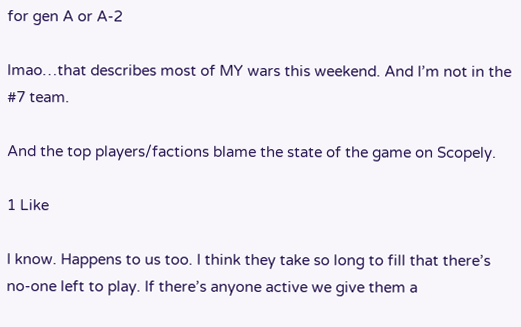for gen A or A-2

lmao…that describes most of MY wars this weekend. And I’m not in the #7 team.

And the top players/factions blame the state of the game on Scopely.

1 Like

I know. Happens to us too. I think they take so long to fill that there’s no-one left to play. If there’s anyone active we give them a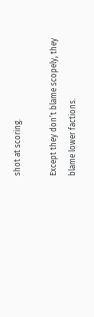shot at scoring.

Except they don’t blame scopely, they blame lower factions.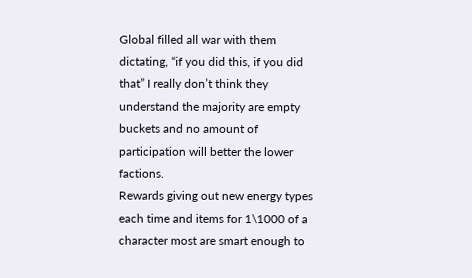Global filled all war with them dictating, “if you did this, if you did that” I really don’t think they understand the majority are empty buckets and no amount of participation will better the lower factions.
Rewards giving out new energy types each time and items for 1\1000 of a character most are smart enough to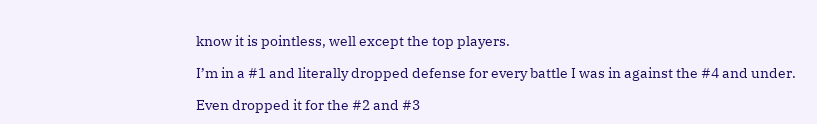know it is pointless, well except the top players.

I’m in a #1 and literally dropped defense for every battle I was in against the #4 and under.

Even dropped it for the #2 and #3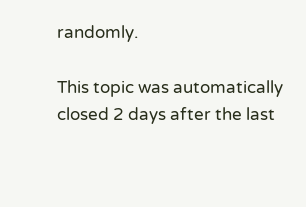randomly.

This topic was automatically closed 2 days after the last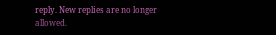reply. New replies are no longer allowed.